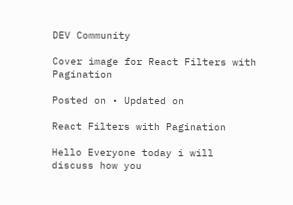DEV Community

Cover image for React Filters with Pagination

Posted on • Updated on

React Filters with Pagination

Hello Everyone today i will discuss how you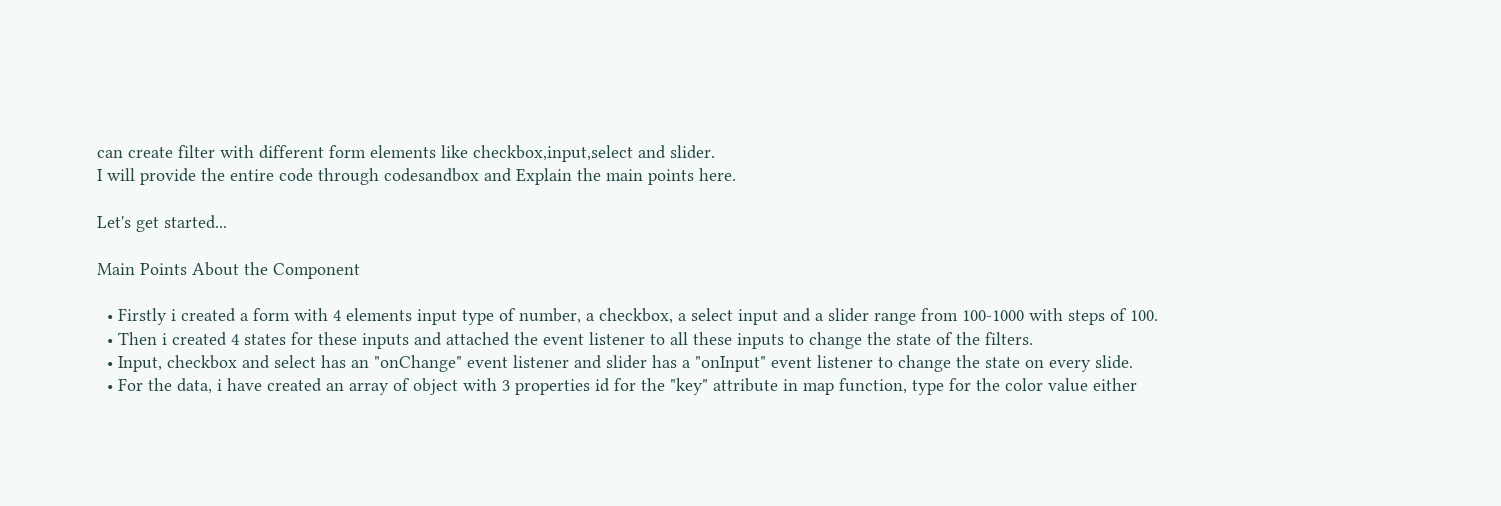can create filter with different form elements like checkbox,input,select and slider.
I will provide the entire code through codesandbox and Explain the main points here.

Let's get started...

Main Points About the Component

  • Firstly i created a form with 4 elements input type of number, a checkbox, a select input and a slider range from 100-1000 with steps of 100.
  • Then i created 4 states for these inputs and attached the event listener to all these inputs to change the state of the filters.
  • Input, checkbox and select has an "onChange" event listener and slider has a "onInput" event listener to change the state on every slide.
  • For the data, i have created an array of object with 3 properties id for the "key" attribute in map function, type for the color value either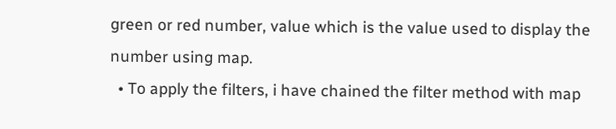green or red number, value which is the value used to display the number using map.
  • To apply the filters, i have chained the filter method with map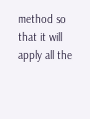method so that it will apply all the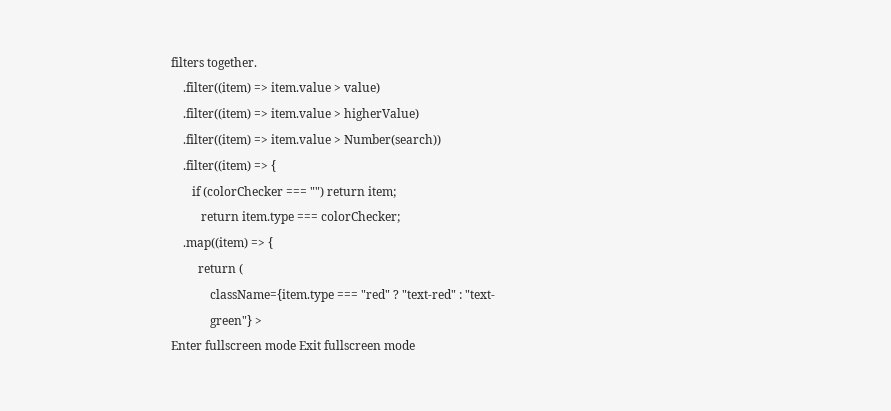filters together.
    .filter((item) => item.value > value)
    .filter((item) => item.value > higherValue)
    .filter((item) => item.value > Number(search))
    .filter((item) => {
       if (colorChecker === "") return item;
          return item.type === colorChecker;
    .map((item) => {
         return (
             className={item.type === "red" ? "text-red" : "text-
             green"} >
Enter fullscreen mode Exit fullscreen mode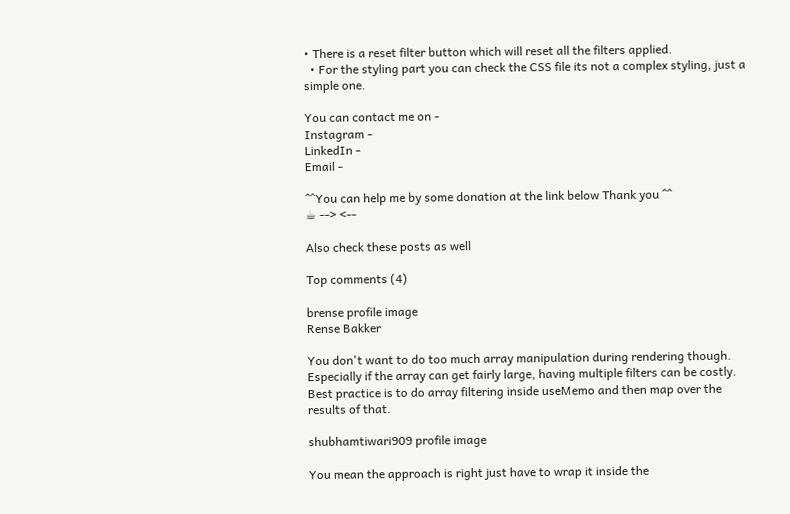• There is a reset filter button which will reset all the filters applied.
  • For the styling part you can check the CSS file its not a complex styling, just a simple one.

You can contact me on -
Instagram -
LinkedIn -
Email -

^^You can help me by some donation at the link below Thank you ^^
☕ --> <--

Also check these posts as well

Top comments (4)

brense profile image
Rense Bakker

You don't want to do too much array manipulation during rendering though. Especially if the array can get fairly large, having multiple filters can be costly. Best practice is to do array filtering inside useMemo and then map over the results of that.

shubhamtiwari909 profile image

You mean the approach is right just have to wrap it inside the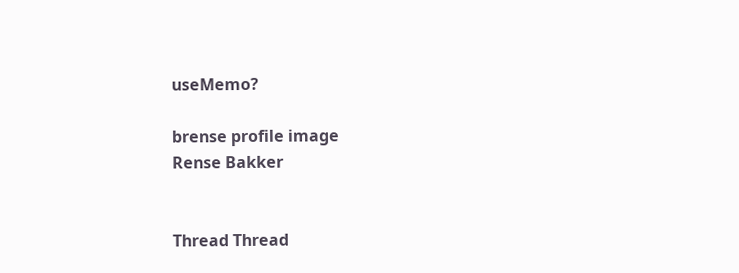useMemo?

brense profile image
Rense Bakker


Thread Thread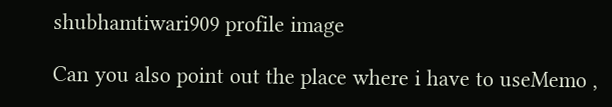shubhamtiwari909 profile image

Can you also point out the place where i have to useMemo ,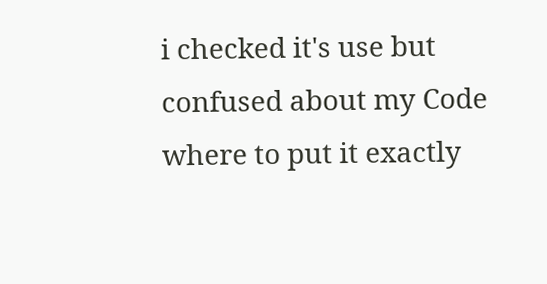i checked it's use but confused about my Code where to put it exactly